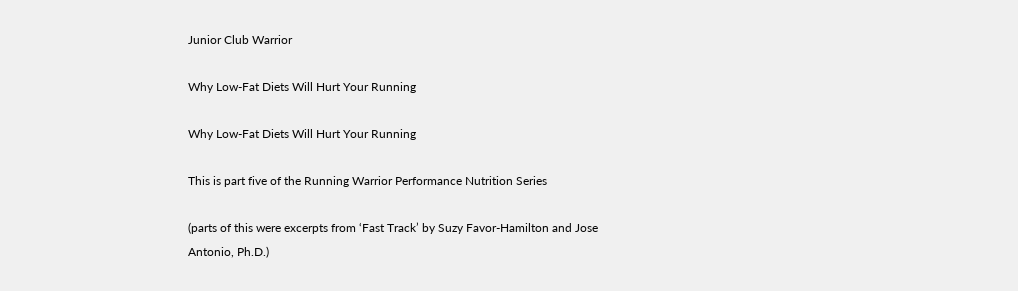Junior Club Warrior

Why Low-Fat Diets Will Hurt Your Running

Why Low-Fat Diets Will Hurt Your Running

This is part five of the Running Warrior Performance Nutrition Series

(parts of this were excerpts from ‘Fast Track’ by Suzy Favor-Hamilton and Jose Antonio, Ph.D.)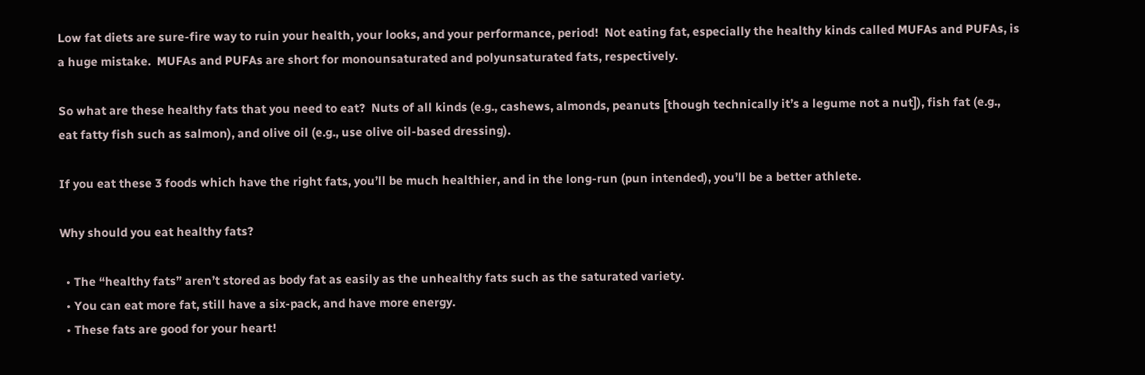Low fat diets are sure-fire way to ruin your health, your looks, and your performance, period!  Not eating fat, especially the healthy kinds called MUFAs and PUFAs, is a huge mistake.  MUFAs and PUFAs are short for monounsaturated and polyunsaturated fats, respectively.

So what are these healthy fats that you need to eat?  Nuts of all kinds (e.g., cashews, almonds, peanuts [though technically it’s a legume not a nut]), fish fat (e.g., eat fatty fish such as salmon), and olive oil (e.g., use olive oil-based dressing).

If you eat these 3 foods which have the right fats, you’ll be much healthier, and in the long-run (pun intended), you’ll be a better athlete.

Why should you eat healthy fats?

  • The “healthy fats” aren’t stored as body fat as easily as the unhealthy fats such as the saturated variety.
  • You can eat more fat, still have a six-pack, and have more energy.
  • These fats are good for your heart!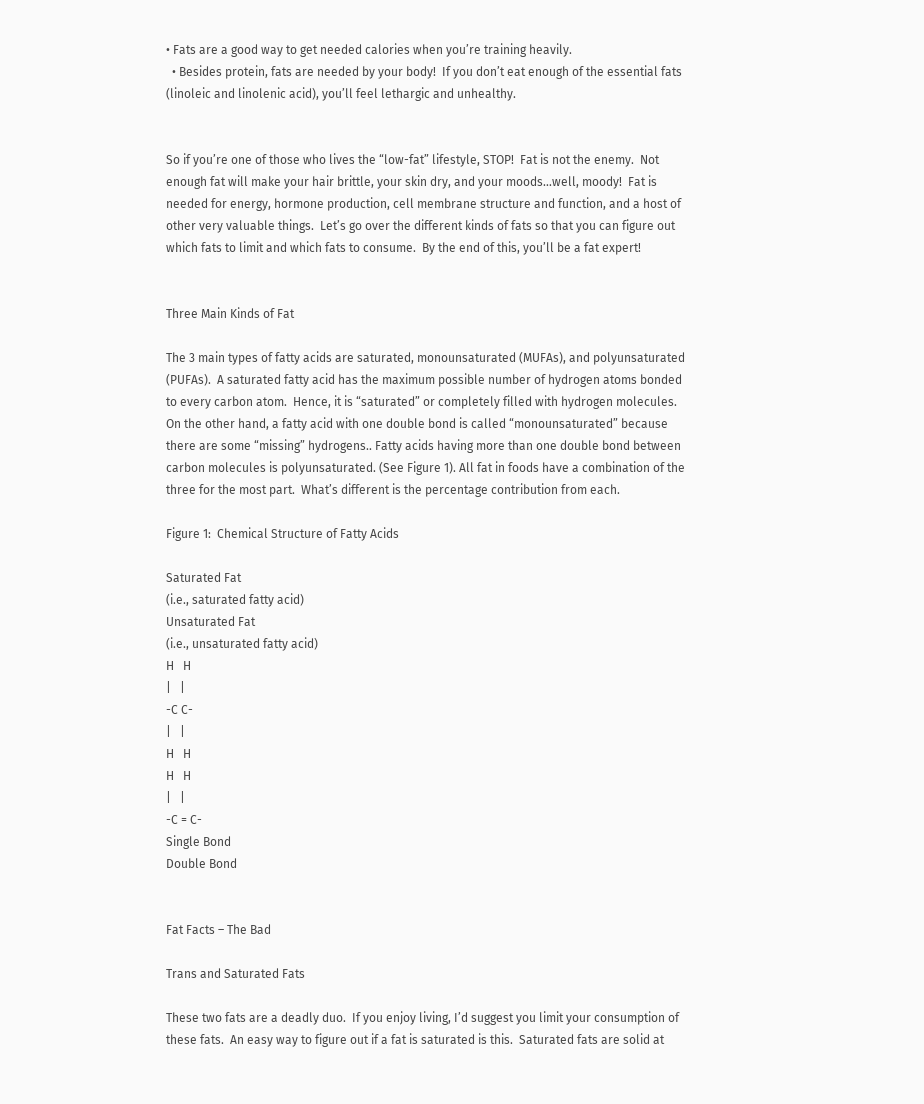• Fats are a good way to get needed calories when you’re training heavily.
  • Besides protein, fats are needed by your body!  If you don’t eat enough of the essential fats (linoleic and linolenic acid), you’ll feel lethargic and unhealthy.


So if you’re one of those who lives the “low-fat” lifestyle, STOP!  Fat is not the enemy.  Not enough fat will make your hair brittle, your skin dry, and your moods…well, moody!  Fat is needed for energy, hormone production, cell membrane structure and function, and a host of other very valuable things.  Let’s go over the different kinds of fats so that you can figure out which fats to limit and which fats to consume.  By the end of this, you’ll be a fat expert!


Three Main Kinds of Fat

The 3 main types of fatty acids are saturated, monounsaturated (MUFAs), and polyunsaturated (PUFAs).  A saturated fatty acid has the maximum possible number of hydrogen atoms bonded to every carbon atom.  Hence, it is “saturated” or completely filled with hydrogen molecules.  On the other hand, a fatty acid with one double bond is called “monounsaturated” because there are some “missing” hydrogens.. Fatty acids having more than one double bond between carbon molecules is polyunsaturated. (See Figure 1). All fat in foods have a combination of the three for the most part.  What’s different is the percentage contribution from each.

Figure 1:  Chemical Structure of Fatty Acids

Saturated Fat
(i.e., saturated fatty acid)
Unsaturated Fat
(i.e., unsaturated fatty acid)
H   H
|   |
-C C-
|   |
H   H
H   H
|   |
-C = C-
Single Bond
Double Bond


Fat Facts – The Bad

Trans and Saturated Fats

These two fats are a deadly duo.  If you enjoy living, I’d suggest you limit your consumption of these fats.  An easy way to figure out if a fat is saturated is this.  Saturated fats are solid at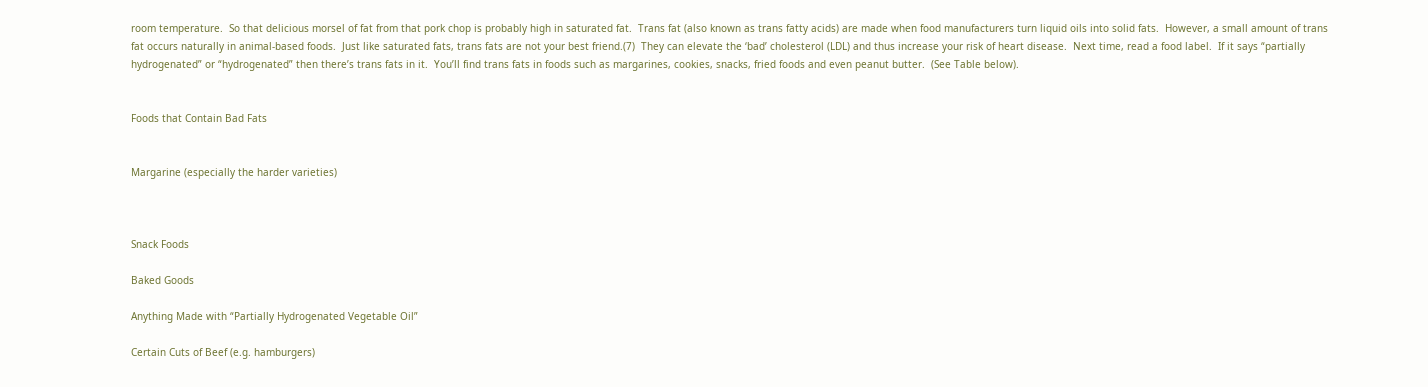room temperature.  So that delicious morsel of fat from that pork chop is probably high in saturated fat.  Trans fat (also known as trans fatty acids) are made when food manufacturers turn liquid oils into solid fats.  However, a small amount of trans fat occurs naturally in animal-based foods.  Just like saturated fats, trans fats are not your best friend.(7)  They can elevate the ‘bad’ cholesterol (LDL) and thus increase your risk of heart disease.  Next time, read a food label.  If it says “partially hydrogenated” or “hydrogenated” then there’s trans fats in it.  You’ll find trans fats in foods such as margarines, cookies, snacks, fried foods and even peanut butter.  (See Table below).


Foods that Contain Bad Fats


Margarine (especially the harder varieties)



Snack Foods

Baked Goods

Anything Made with “Partially Hydrogenated Vegetable Oil”

Certain Cuts of Beef (e.g. hamburgers)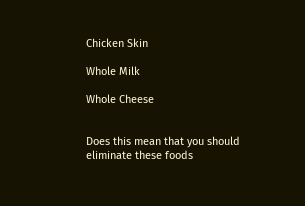Chicken Skin

Whole Milk

Whole Cheese


Does this mean that you should eliminate these foods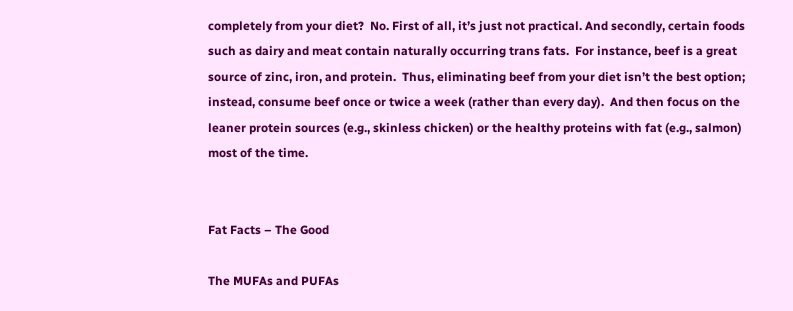completely from your diet?  No. First of all, it’s just not practical. And secondly, certain foods such as dairy and meat contain naturally occurring trans fats.  For instance, beef is a great source of zinc, iron, and protein.  Thus, eliminating beef from your diet isn’t the best option; instead, consume beef once or twice a week (rather than every day).  And then focus on the leaner protein sources (e.g., skinless chicken) or the healthy proteins with fat (e.g., salmon) most of the time.


Fat Facts – The Good

The MUFAs and PUFAs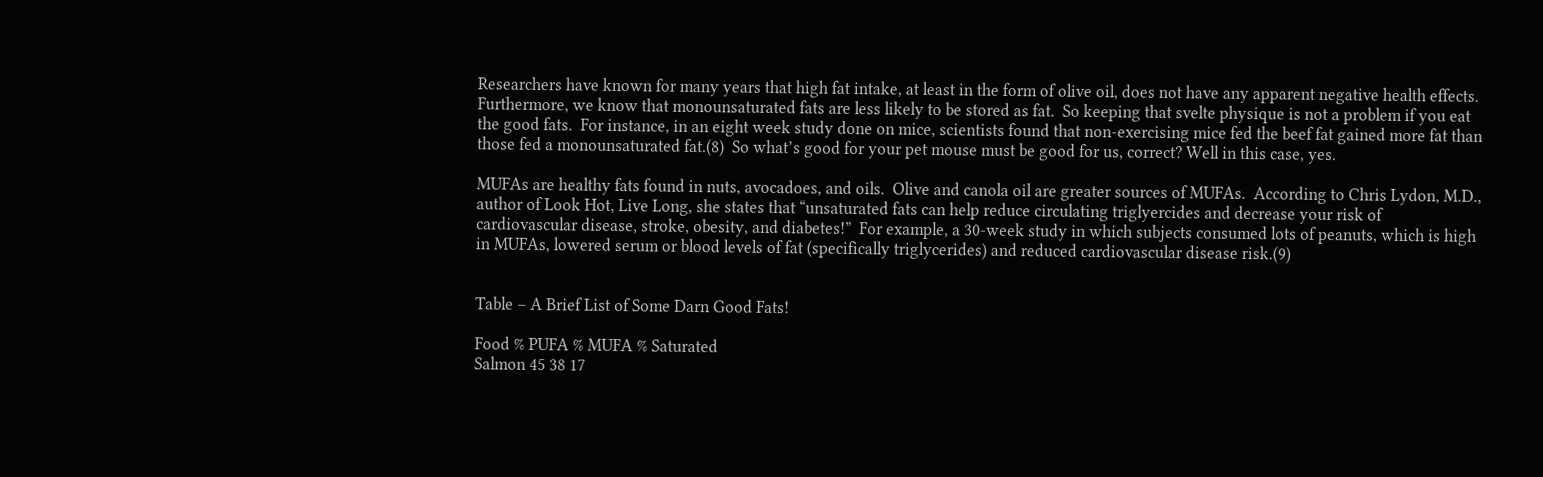Researchers have known for many years that high fat intake, at least in the form of olive oil, does not have any apparent negative health effects.  Furthermore, we know that monounsaturated fats are less likely to be stored as fat.  So keeping that svelte physique is not a problem if you eat the good fats.  For instance, in an eight week study done on mice, scientists found that non-exercising mice fed the beef fat gained more fat than those fed a monounsaturated fat.(8)  So what’s good for your pet mouse must be good for us, correct? Well in this case, yes.

MUFAs are healthy fats found in nuts, avocadoes, and oils.  Olive and canola oil are greater sources of MUFAs.  According to Chris Lydon, M.D., author of Look Hot, Live Long, she states that “unsaturated fats can help reduce circulating triglyercides and decrease your risk of cardiovascular disease, stroke, obesity, and diabetes!”  For example, a 30-week study in which subjects consumed lots of peanuts, which is high in MUFAs, lowered serum or blood levels of fat (specifically triglycerides) and reduced cardiovascular disease risk.(9)


Table – A Brief List of Some Darn Good Fats!

Food % PUFA % MUFA % Saturated
Salmon 45 38 17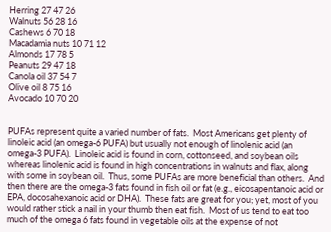Herring 27 47 26
Walnuts 56 28 16
Cashews 6 70 18
Macadamia nuts 10 71 12
Almonds 17 78 5
Peanuts 29 47 18
Canola oil 37 54 7
Olive oil 8 75 16
Avocado 10 70 20


PUFAs represent quite a varied number of fats.  Most Americans get plenty of linoleic acid (an omega-6 PUFA) but usually not enough of linolenic acid (an omega-3 PUFA).  Linoleic acid is found in corn, cottonseed, and soybean oils whereas linolenic acid is found in high concentrations in walnuts and flax, along with some in soybean oil.  Thus, some PUFAs are more beneficial than others.  And then there are the omega-3 fats found in fish oil or fat (e.g., eicosapentanoic acid or EPA, docosahexanoic acid or DHA).  These fats are great for you; yet, most of you would rather stick a nail in your thumb then eat fish.  Most of us tend to eat too much of the omega 6 fats found in vegetable oils at the expense of not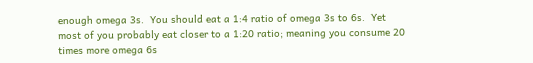enough omega 3s.  You should eat a 1:4 ratio of omega 3s to 6s.  Yet most of you probably eat closer to a 1:20 ratio; meaning you consume 20 times more omega 6s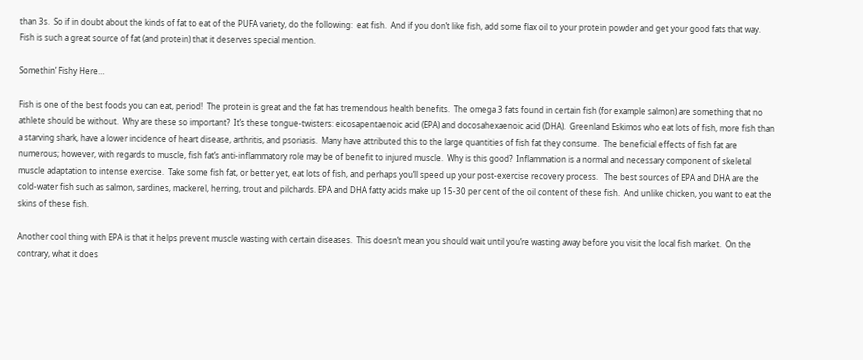than 3s.  So if in doubt about the kinds of fat to eat of the PUFA variety, do the following:  eat fish.  And if you don’t like fish, add some flax oil to your protein powder and get your good fats that way.  Fish is such a great source of fat (and protein) that it deserves special mention.

Somethin’ Fishy Here…

Fish is one of the best foods you can eat, period!  The protein is great and the fat has tremendous health benefits.  The omega 3 fats found in certain fish (for example salmon) are something that no athlete should be without.  Why are these so important?  It’s these tongue-twisters: eicosapentaenoic acid (EPA) and docosahexaenoic acid (DHA).  Greenland Eskimos who eat lots of fish, more fish than a starving shark, have a lower incidence of heart disease, arthritis, and psoriasis.  Many have attributed this to the large quantities of fish fat they consume.  The beneficial effects of fish fat are numerous; however, with regards to muscle, fish fat’s anti-inflammatory role may be of benefit to injured muscle.  Why is this good?  Inflammation is a normal and necessary component of skeletal muscle adaptation to intense exercise.  Take some fish fat, or better yet, eat lots of fish, and perhaps you’ll speed up your post-exercise recovery process.   The best sources of EPA and DHA are the cold-water fish such as salmon, sardines, mackerel, herring, trout and pilchards. EPA and DHA fatty acids make up 15-30 per cent of the oil content of these fish.  And unlike chicken, you want to eat the skins of these fish.

Another cool thing with EPA is that it helps prevent muscle wasting with certain diseases.  This doesn’t mean you should wait until you’re wasting away before you visit the local fish market.  On the contrary, what it does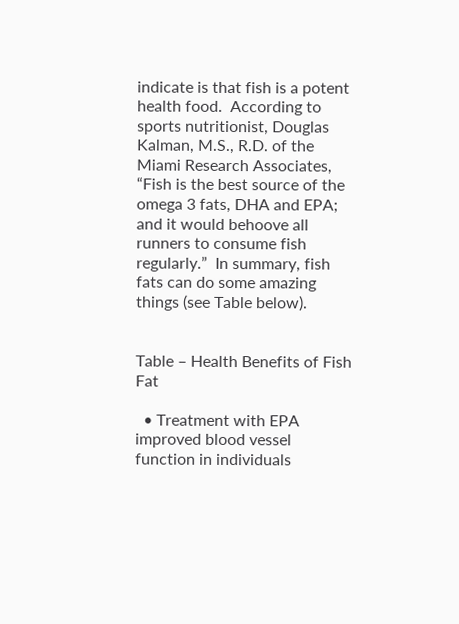indicate is that fish is a potent health food.  According to sports nutritionist, Douglas Kalman, M.S., R.D. of the Miami Research Associates, “Fish is the best source of the omega 3 fats, DHA and EPA; and it would behoove all runners to consume fish regularly.”  In summary, fish fats can do some amazing things (see Table below).


Table – Health Benefits of Fish Fat

  • Treatment with EPA improved blood vessel function in individuals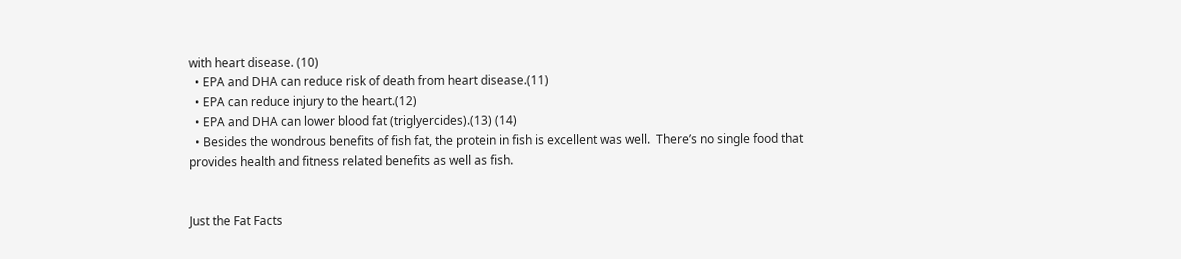with heart disease. (10)
  • EPA and DHA can reduce risk of death from heart disease.(11)
  • EPA can reduce injury to the heart.(12)
  • EPA and DHA can lower blood fat (triglyercides).(13) (14)
  • Besides the wondrous benefits of fish fat, the protein in fish is excellent was well.  There’s no single food that provides health and fitness related benefits as well as fish.


Just the Fat Facts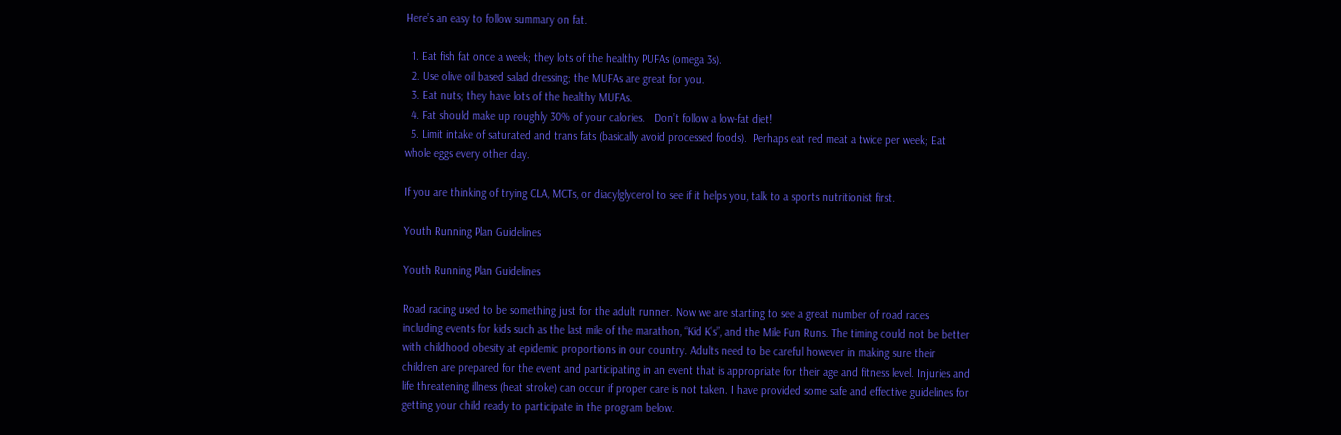Here’s an easy to follow summary on fat.

  1. Eat fish fat once a week; they lots of the healthy PUFAs (omega 3s).
  2. Use olive oil based salad dressing; the MUFAs are great for you.
  3. Eat nuts; they have lots of the healthy MUFAs.
  4. Fat should make up roughly 30% of your calories.   Don’t follow a low-fat diet!
  5. Limit intake of saturated and trans fats (basically avoid processed foods).  Perhaps eat red meat a twice per week; Eat whole eggs every other day.

If you are thinking of trying CLA, MCTs, or diacylglycerol to see if it helps you, talk to a sports nutritionist first.

Youth Running Plan Guidelines

Youth Running Plan Guidelines

Road racing used to be something just for the adult runner. Now we are starting to see a great number of road races including events for kids such as the last mile of the marathon, “Kid K’s”, and the Mile Fun Runs. The timing could not be better with childhood obesity at epidemic proportions in our country. Adults need to be careful however in making sure their children are prepared for the event and participating in an event that is appropriate for their age and fitness level. Injuries and life threatening illness (heat stroke) can occur if proper care is not taken. I have provided some safe and effective guidelines for getting your child ready to participate in the program below.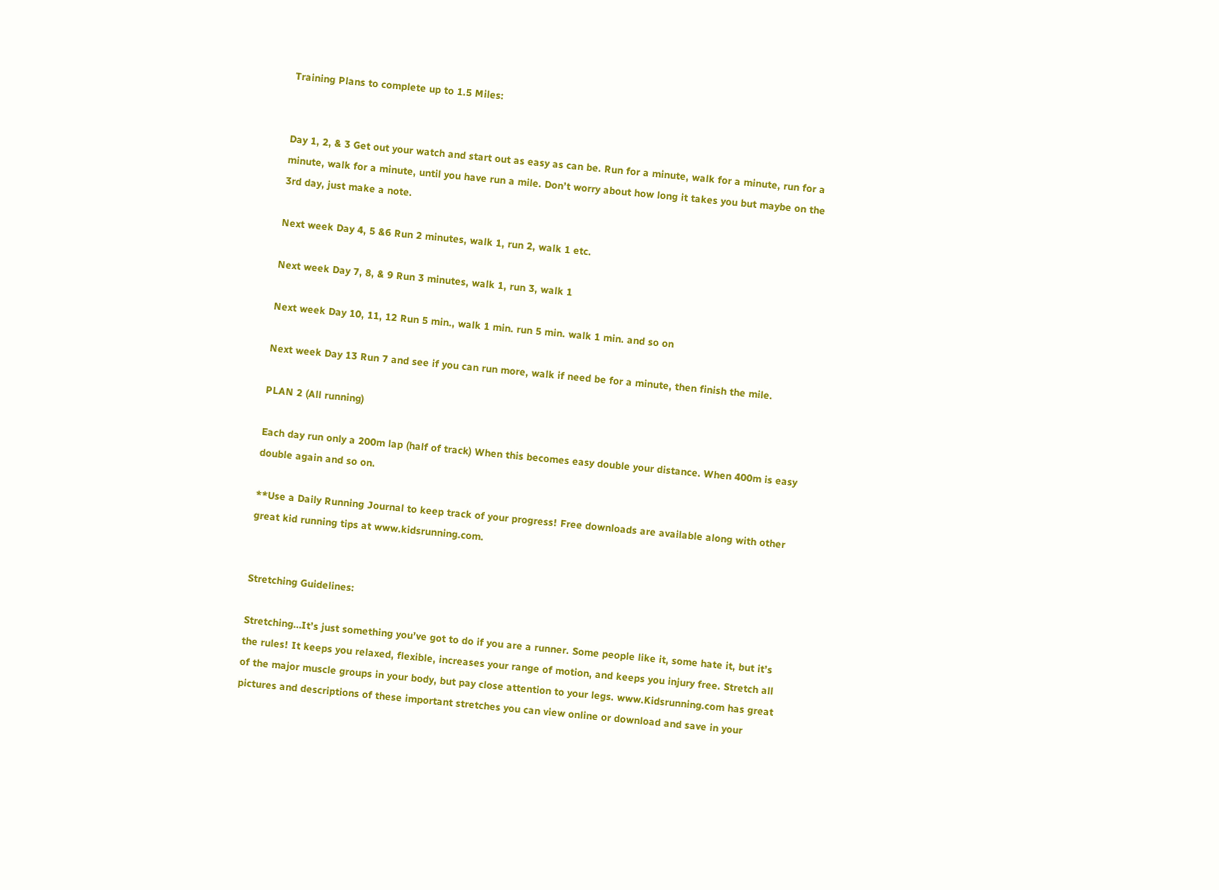Training Plans to complete up to 1.5 Miles:


Day 1, 2, & 3 Get out your watch and start out as easy as can be. Run for a minute, walk for a minute, run for a minute, walk for a minute, until you have run a mile. Don’t worry about how long it takes you but maybe on the 3rd day, just make a note.

Next week Day 4, 5 &6 Run 2 minutes, walk 1, run 2, walk 1 etc.

Next week Day 7, 8, & 9 Run 3 minutes, walk 1, run 3, walk 1

Next week Day 10, 11, 12 Run 5 min., walk 1 min. run 5 min. walk 1 min. and so on

Next week Day 13 Run 7 and see if you can run more, walk if need be for a minute, then finish the mile.

PLAN 2 (All running)

Each day run only a 200m lap (half of track) When this becomes easy double your distance. When 400m is easy double again and so on.

**Use a Daily Running Journal to keep track of your progress! Free downloads are available along with other great kid running tips at www.kidsrunning.com.


Stretching Guidelines:

Stretching…It’s just something you’ve got to do if you are a runner. Some people like it, some hate it, but it’s the rules! It keeps you relaxed, flexible, increases your range of motion, and keeps you injury free. Stretch all of the major muscle groups in your body, but pay close attention to your legs. www.Kidsrunning.com has great pictures and descriptions of these important stretches you can view online or download and save in your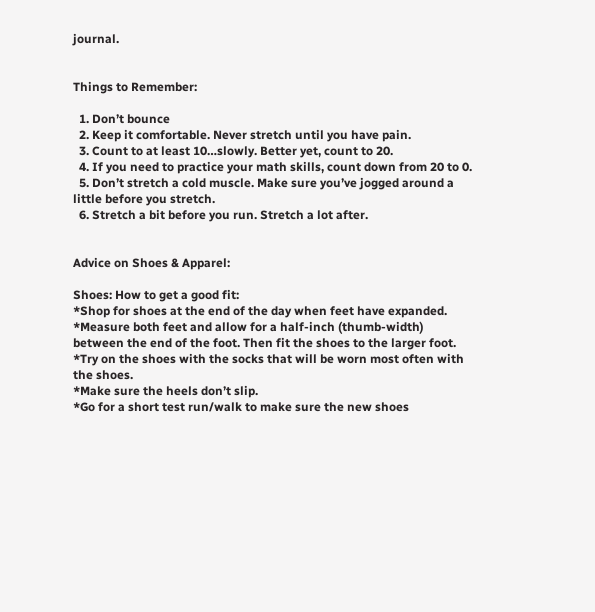journal.


Things to Remember:

  1. Don’t bounce
  2. Keep it comfortable. Never stretch until you have pain.
  3. Count to at least 10…slowly. Better yet, count to 20.
  4. If you need to practice your math skills, count down from 20 to 0.
  5. Don’t stretch a cold muscle. Make sure you’ve jogged around a little before you stretch.
  6. Stretch a bit before you run. Stretch a lot after.


Advice on Shoes & Apparel:

Shoes: How to get a good fit:
*Shop for shoes at the end of the day when feet have expanded.
*Measure both feet and allow for a half-inch (thumb-width) between the end of the foot. Then fit the shoes to the larger foot.
*Try on the shoes with the socks that will be worn most often with the shoes.
*Make sure the heels don’t slip.
*Go for a short test run/walk to make sure the new shoes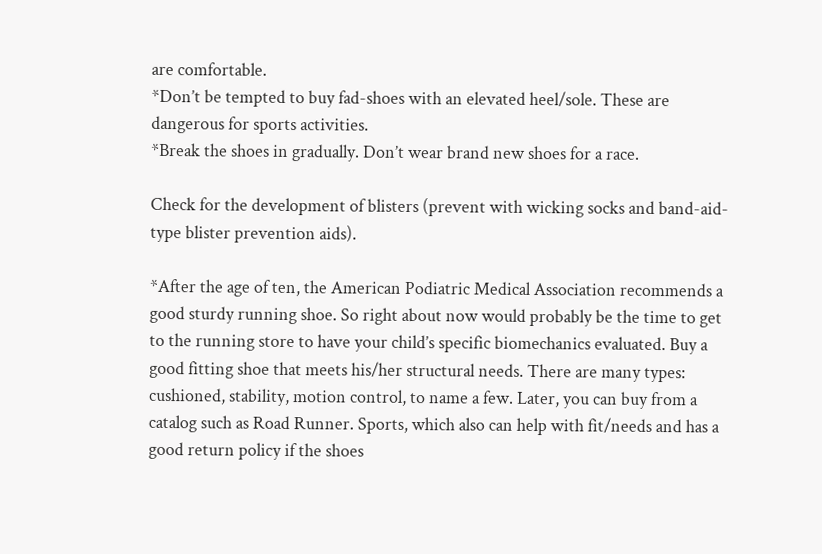are comfortable.
*Don’t be tempted to buy fad-shoes with an elevated heel/sole. These are dangerous for sports activities.
*Break the shoes in gradually. Don’t wear brand new shoes for a race.

Check for the development of blisters (prevent with wicking socks and band-aid-type blister prevention aids).

*After the age of ten, the American Podiatric Medical Association recommends a good sturdy running shoe. So right about now would probably be the time to get to the running store to have your child’s specific biomechanics evaluated. Buy a good fitting shoe that meets his/her structural needs. There are many types: cushioned, stability, motion control, to name a few. Later, you can buy from a catalog such as Road Runner. Sports, which also can help with fit/needs and has a good return policy if the shoes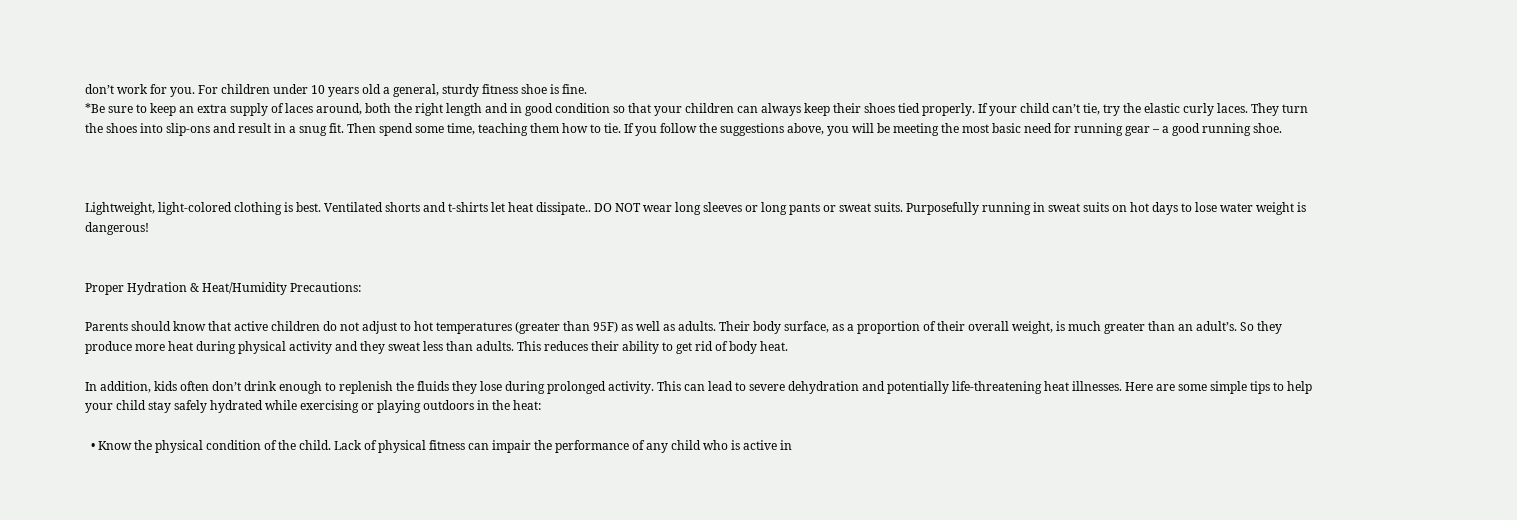don’t work for you. For children under 10 years old a general, sturdy fitness shoe is fine.
*Be sure to keep an extra supply of laces around, both the right length and in good condition so that your children can always keep their shoes tied properly. If your child can’t tie, try the elastic curly laces. They turn the shoes into slip-ons and result in a snug fit. Then spend some time, teaching them how to tie. If you follow the suggestions above, you will be meeting the most basic need for running gear – a good running shoe.



Lightweight, light-colored clothing is best. Ventilated shorts and t-shirts let heat dissipate.. DO NOT wear long sleeves or long pants or sweat suits. Purposefully running in sweat suits on hot days to lose water weight is dangerous!


Proper Hydration & Heat/Humidity Precautions:

Parents should know that active children do not adjust to hot temperatures (greater than 95F) as well as adults. Their body surface, as a proportion of their overall weight, is much greater than an adult’s. So they produce more heat during physical activity and they sweat less than adults. This reduces their ability to get rid of body heat.

In addition, kids often don’t drink enough to replenish the fluids they lose during prolonged activity. This can lead to severe dehydration and potentially life-threatening heat illnesses. Here are some simple tips to help your child stay safely hydrated while exercising or playing outdoors in the heat:

  • Know the physical condition of the child. Lack of physical fitness can impair the performance of any child who is active in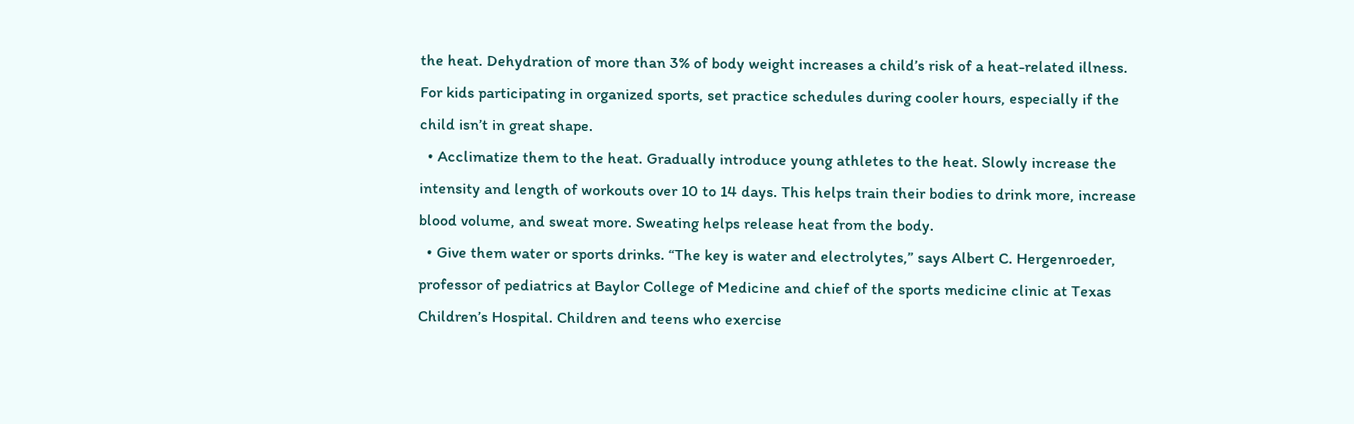the heat. Dehydration of more than 3% of body weight increases a child’s risk of a heat-related illness. For kids participating in organized sports, set practice schedules during cooler hours, especially if the child isn’t in great shape.
  • Acclimatize them to the heat. Gradually introduce young athletes to the heat. Slowly increase the intensity and length of workouts over 10 to 14 days. This helps train their bodies to drink more, increase blood volume, and sweat more. Sweating helps release heat from the body.
  • Give them water or sports drinks. “The key is water and electrolytes,” says Albert C. Hergenroeder, professor of pediatrics at Baylor College of Medicine and chief of the sports medicine clinic at Texas Children’s Hospital. Children and teens who exercise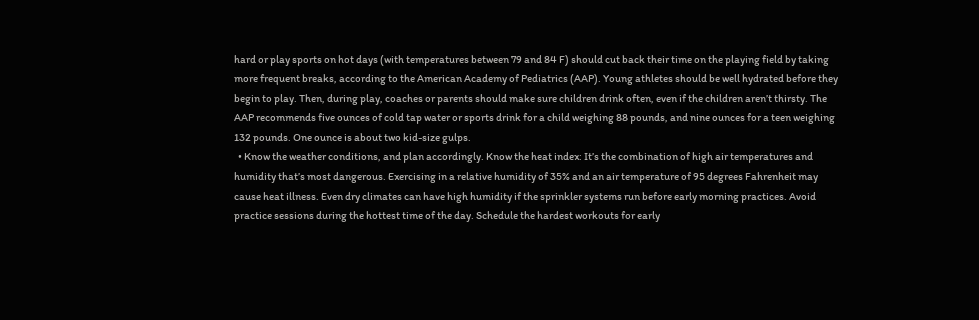hard or play sports on hot days (with temperatures between 79 and 84 F) should cut back their time on the playing field by taking more frequent breaks, according to the American Academy of Pediatrics (AAP). Young athletes should be well hydrated before they begin to play. Then, during play, coaches or parents should make sure children drink often, even if the children aren’t thirsty. The AAP recommends five ounces of cold tap water or sports drink for a child weighing 88 pounds, and nine ounces for a teen weighing 132 pounds. One ounce is about two kid-size gulps.
  • Know the weather conditions, and plan accordingly. Know the heat index: It’s the combination of high air temperatures and humidity that’s most dangerous. Exercising in a relative humidity of 35% and an air temperature of 95 degrees Fahrenheit may cause heat illness. Even dry climates can have high humidity if the sprinkler systems run before early morning practices. Avoid practice sessions during the hottest time of the day. Schedule the hardest workouts for early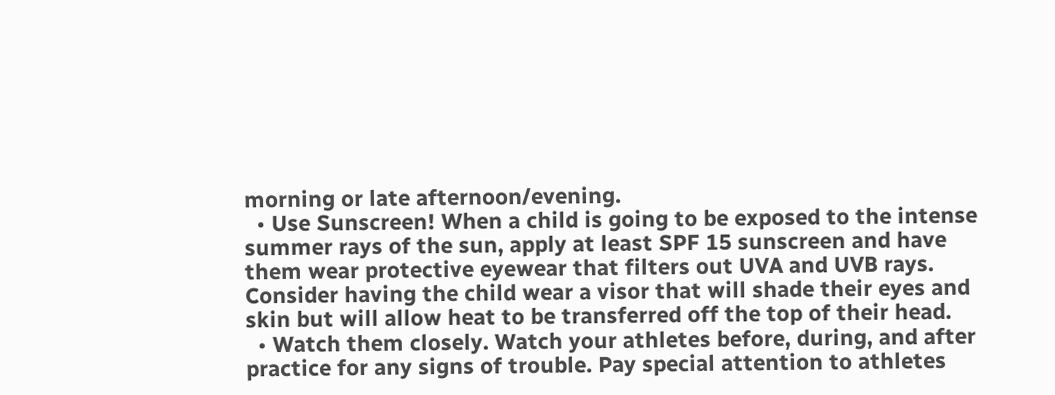morning or late afternoon/evening.
  • Use Sunscreen! When a child is going to be exposed to the intense summer rays of the sun, apply at least SPF 15 sunscreen and have them wear protective eyewear that filters out UVA and UVB rays. Consider having the child wear a visor that will shade their eyes and skin but will allow heat to be transferred off the top of their head.
  • Watch them closely. Watch your athletes before, during, and after practice for any signs of trouble. Pay special attention to athletes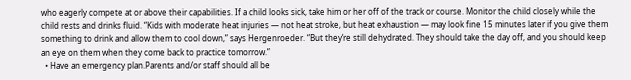who eagerly compete at or above their capabilities. If a child looks sick, take him or her off of the track or course. Monitor the child closely while the child rests and drinks fluid. “Kids with moderate heat injuries — not heat stroke, but heat exhaustion — may look fine 15 minutes later if you give them something to drink and allow them to cool down,” says Hergenroeder. “But they’re still dehydrated. They should take the day off, and you should keep an eye on them when they come back to practice tomorrow.”
  • Have an emergency plan.Parents and/or staff should all be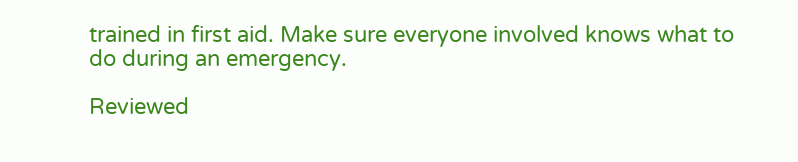trained in first aid. Make sure everyone involved knows what to do during an emergency.

Reviewed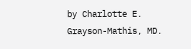by Charlotte E. Grayson-Mathis, MD.